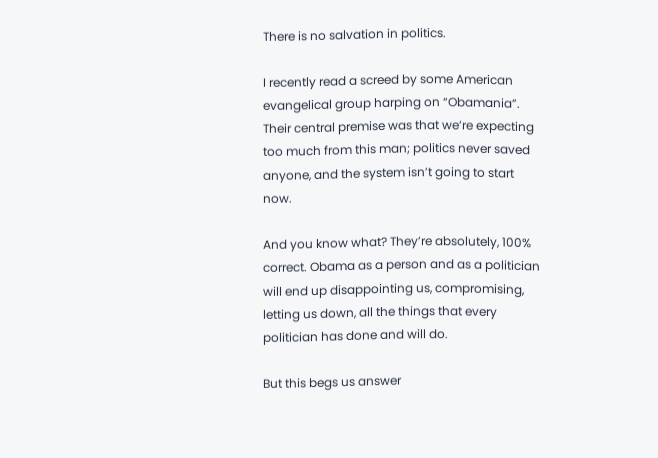There is no salvation in politics.

I recently read a screed by some American evangelical group harping on “Obamania”. Their central premise was that we’re expecting too much from this man; politics never saved anyone, and the system isn’t going to start now.

And you know what? They’re absolutely, 100% correct. Obama as a person and as a politician will end up disappointing us, compromising, letting us down, all the things that every politician has done and will do.

But this begs us answer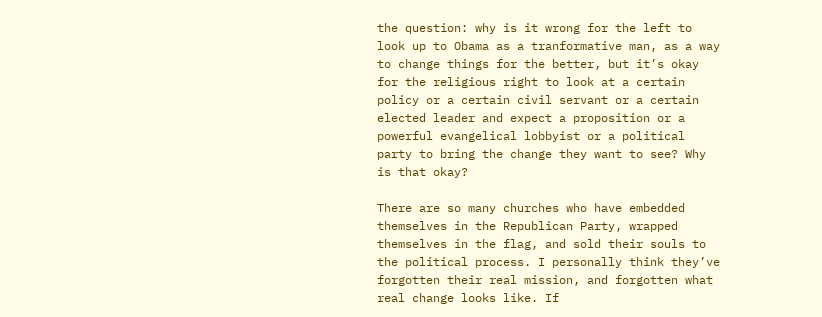the question: why is it wrong for the left to look up to Obama as a tranformative man, as a way to change things for the better, but it’s okay for the religious right to look at a certain policy or a certain civil servant or a certain elected leader and expect a proposition or a powerful evangelical lobbyist or a political party to bring the change they want to see? Why is that okay?

There are so many churches who have embedded themselves in the Republican Party, wrapped themselves in the flag, and sold their souls to the political process. I personally think they’ve forgotten their real mission, and forgotten what real change looks like. If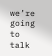we’re going to talk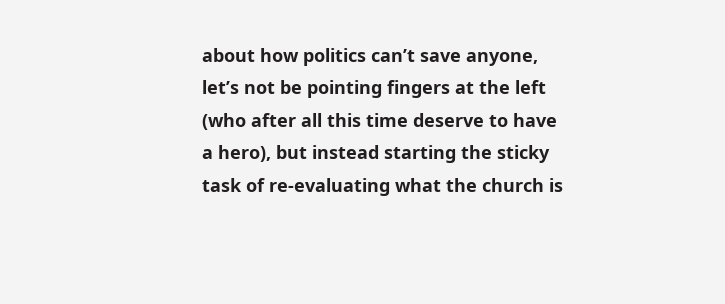about how politics can’t save anyone, let’s not be pointing fingers at the left (who after all this time deserve to have a hero), but instead starting the sticky task of re-evaluating what the church is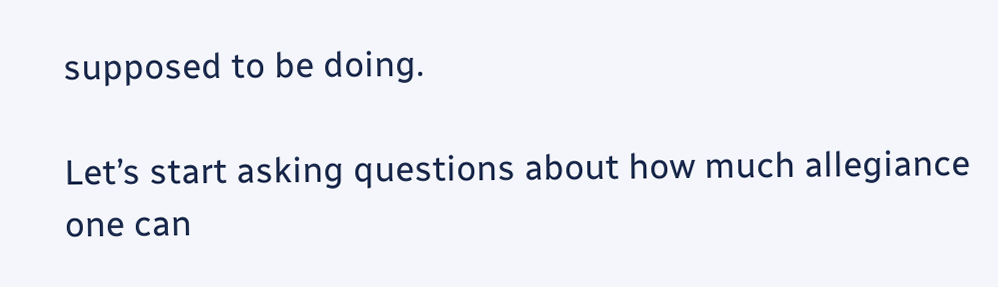supposed to be doing.

Let’s start asking questions about how much allegiance one can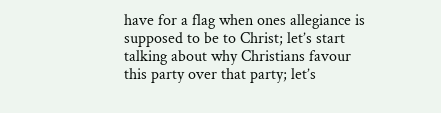have for a flag when ones allegiance is supposed to be to Christ; let’s start talking about why Christians favour this party over that party; let’s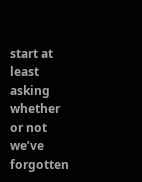start at least asking whether or not we’ve forgotten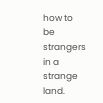how to be strangers in a strange land.